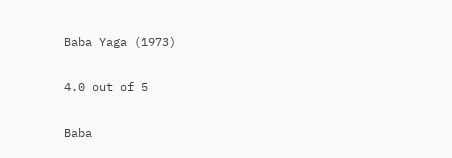Baba Yaga (1973)

4.0 out of 5

Baba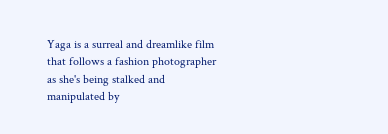Yaga is a surreal and dreamlike film that follows a fashion photographer as she's being stalked and manipulated by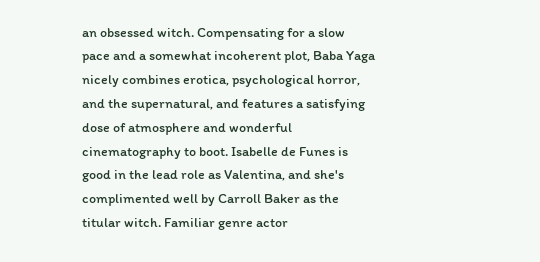an obsessed witch. Compensating for a slow pace and a somewhat incoherent plot, Baba Yaga nicely combines erotica, psychological horror, and the supernatural, and features a satisfying dose of atmosphere and wonderful cinematography to boot. Isabelle de Funes is good in the lead role as Valentina, and she's complimented well by Carroll Baker as the titular witch. Familiar genre actor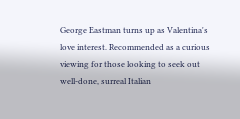George Eastman turns up as Valentina's love interest. Recommended as a curious viewing for those looking to seek out well-done, surreal Italian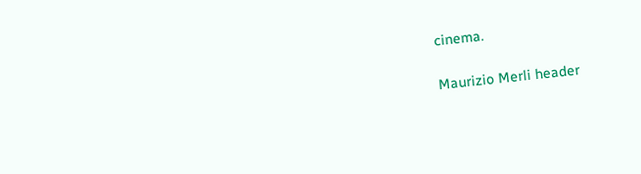cinema.

Maurizio Merli header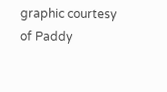graphic courtesy of Paddy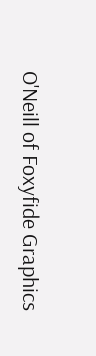O'Neill of Foxyfide Graphics